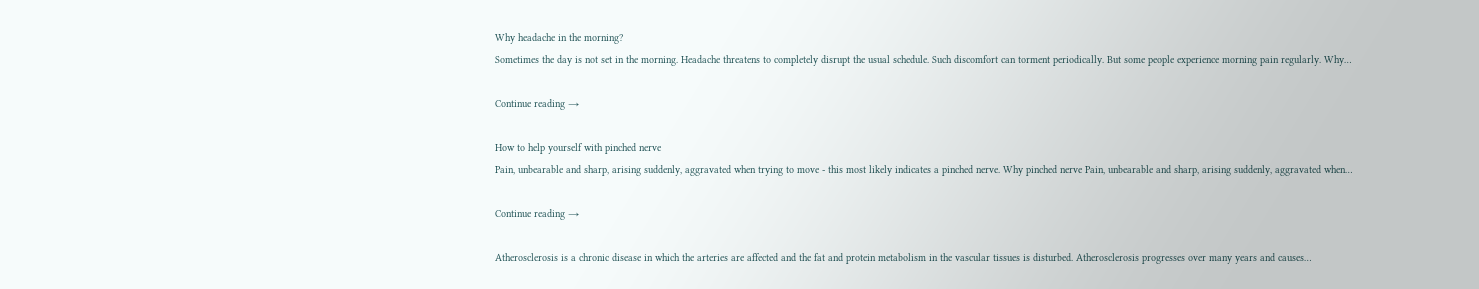Why headache in the morning?
Sometimes the day is not set in the morning. Headache threatens to completely disrupt the usual schedule. Such discomfort can torment periodically. But some people experience morning pain regularly. Why…

Continue reading →

How to help yourself with pinched nerve
Pain, unbearable and sharp, arising suddenly, aggravated when trying to move - this most likely indicates a pinched nerve. Why pinched nerve Pain, unbearable and sharp, arising suddenly, aggravated when…

Continue reading →

Atherosclerosis is a chronic disease in which the arteries are affected and the fat and protein metabolism in the vascular tissues is disturbed. Atherosclerosis progresses over many years and causes…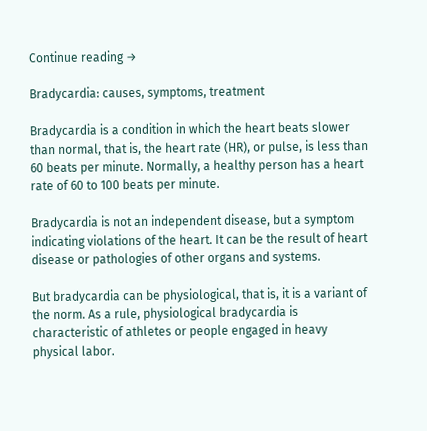Continue reading →

Bradycardia: causes, symptoms, treatment

Bradycardia is a condition in which the heart beats slower than normal, that is, the heart rate (HR), or pulse, is less than 60 beats per minute. Normally, a healthy person has a heart rate of 60 to 100 beats per minute.

Bradycardia is not an independent disease, but a symptom indicating violations of the heart. It can be the result of heart disease or pathologies of other organs and systems.

But bradycardia can be physiological, that is, it is a variant of the norm. As a rule, physiological bradycardia is characteristic of athletes or people engaged in heavy physical labor.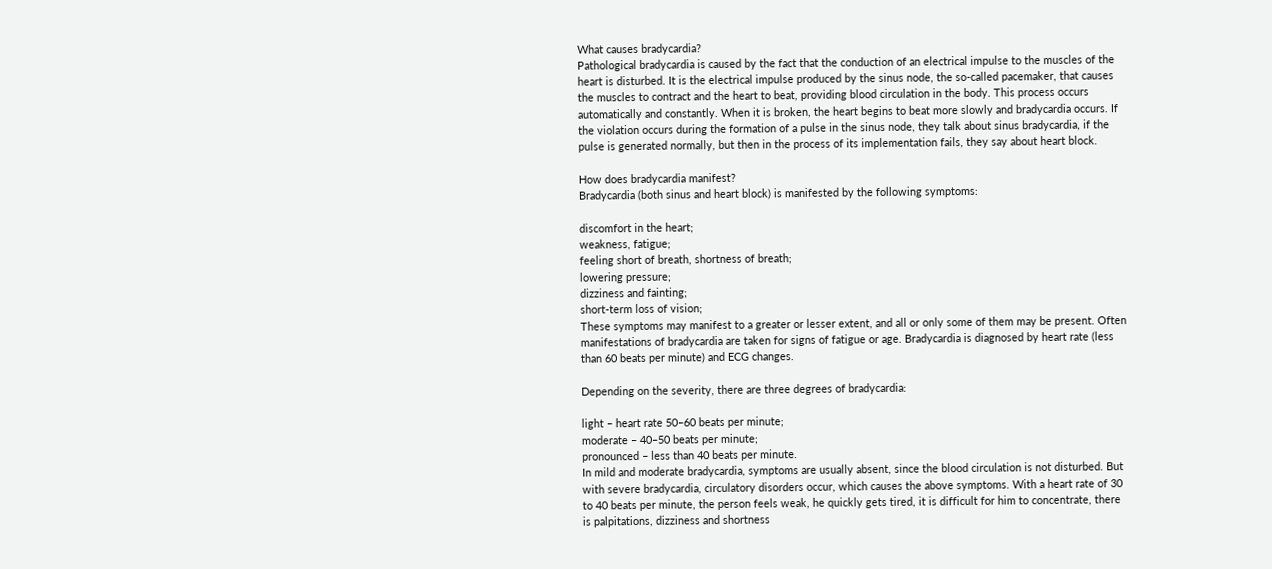What causes bradycardia?
Pathological bradycardia is caused by the fact that the conduction of an electrical impulse to the muscles of the heart is disturbed. It is the electrical impulse produced by the sinus node, the so-called pacemaker, that causes the muscles to contract and the heart to beat, providing blood circulation in the body. This process occurs automatically and constantly. When it is broken, the heart begins to beat more slowly and bradycardia occurs. If the violation occurs during the formation of a pulse in the sinus node, they talk about sinus bradycardia, if the pulse is generated normally, but then in the process of its implementation fails, they say about heart block.

How does bradycardia manifest?
Bradycardia (both sinus and heart block) is manifested by the following symptoms:

discomfort in the heart;
weakness, fatigue;
feeling short of breath, shortness of breath;
lowering pressure;
dizziness and fainting;
short-term loss of vision;
These symptoms may manifest to a greater or lesser extent, and all or only some of them may be present. Often manifestations of bradycardia are taken for signs of fatigue or age. Bradycardia is diagnosed by heart rate (less than 60 beats per minute) and ECG changes.

Depending on the severity, there are three degrees of bradycardia:

light – heart rate 50–60 beats per minute;
moderate – 40–50 beats per minute;
pronounced – less than 40 beats per minute.
In mild and moderate bradycardia, symptoms are usually absent, since the blood circulation is not disturbed. But with severe bradycardia, circulatory disorders occur, which causes the above symptoms. With a heart rate of 30 to 40 beats per minute, the person feels weak, he quickly gets tired, it is difficult for him to concentrate, there is palpitations, dizziness and shortness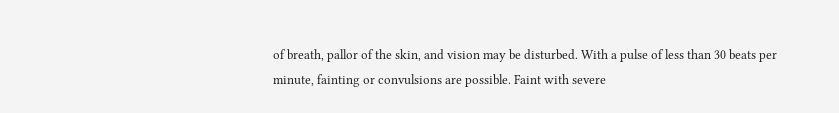of breath, pallor of the skin, and vision may be disturbed. With a pulse of less than 30 beats per minute, fainting or convulsions are possible. Faint with severe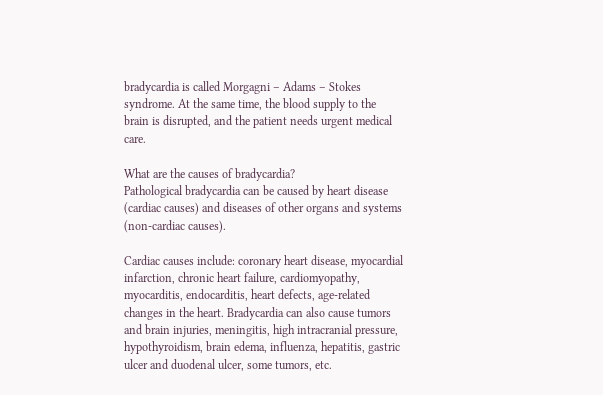bradycardia is called Morgagni – Adams – Stokes syndrome. At the same time, the blood supply to the brain is disrupted, and the patient needs urgent medical care.

What are the causes of bradycardia?
Pathological bradycardia can be caused by heart disease (cardiac causes) and diseases of other organs and systems (non-cardiac causes).

Cardiac causes include: coronary heart disease, myocardial infarction, chronic heart failure, cardiomyopathy, myocarditis, endocarditis, heart defects, age-related changes in the heart. Bradycardia can also cause tumors and brain injuries, meningitis, high intracranial pressure, hypothyroidism, brain edema, influenza, hepatitis, gastric ulcer and duodenal ulcer, some tumors, etc.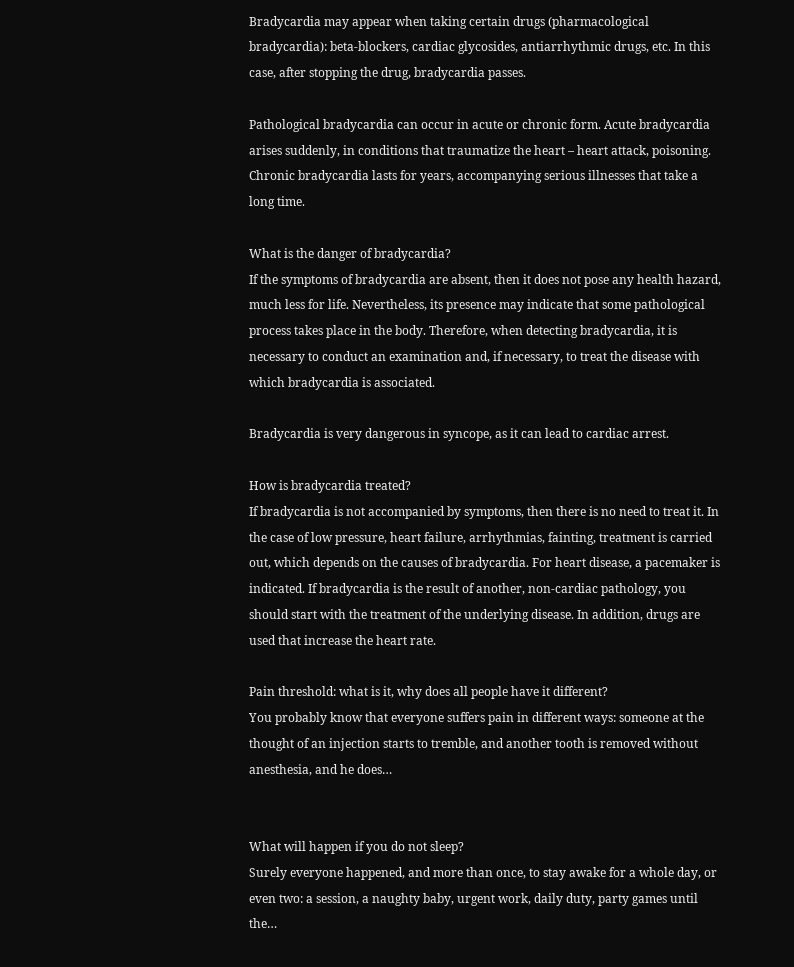Bradycardia may appear when taking certain drugs (pharmacological bradycardia): beta-blockers, cardiac glycosides, antiarrhythmic drugs, etc. In this case, after stopping the drug, bradycardia passes.

Pathological bradycardia can occur in acute or chronic form. Acute bradycardia arises suddenly, in conditions that traumatize the heart – heart attack, poisoning. Chronic bradycardia lasts for years, accompanying serious illnesses that take a long time.

What is the danger of bradycardia?
If the symptoms of bradycardia are absent, then it does not pose any health hazard, much less for life. Nevertheless, its presence may indicate that some pathological process takes place in the body. Therefore, when detecting bradycardia, it is necessary to conduct an examination and, if necessary, to treat the disease with which bradycardia is associated.

Bradycardia is very dangerous in syncope, as it can lead to cardiac arrest.

How is bradycardia treated?
If bradycardia is not accompanied by symptoms, then there is no need to treat it. In the case of low pressure, heart failure, arrhythmias, fainting, treatment is carried out, which depends on the causes of bradycardia. For heart disease, a pacemaker is indicated. If bradycardia is the result of another, non-cardiac pathology, you should start with the treatment of the underlying disease. In addition, drugs are used that increase the heart rate.

Pain threshold: what is it, why does all people have it different?
You probably know that everyone suffers pain in different ways: someone at the thought of an injection starts to tremble, and another tooth is removed without anesthesia, and he does…


What will happen if you do not sleep?
Surely everyone happened, and more than once, to stay awake for a whole day, or even two: a session, a naughty baby, urgent work, daily duty, party games until the…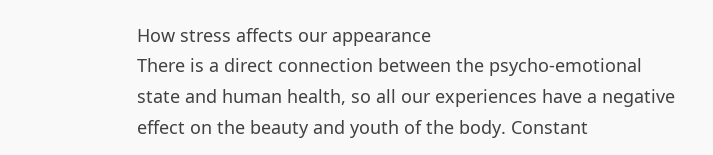How stress affects our appearance
There is a direct connection between the psycho-emotional state and human health, so all our experiences have a negative effect on the beauty and youth of the body. Constant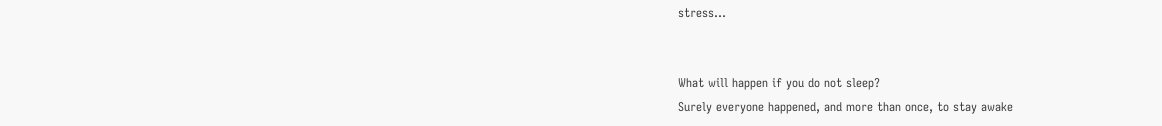stress…


What will happen if you do not sleep?
Surely everyone happened, and more than once, to stay awake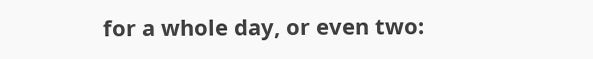for a whole day, or even two: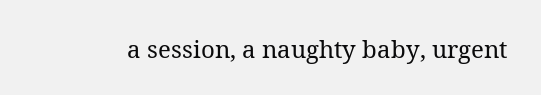a session, a naughty baby, urgent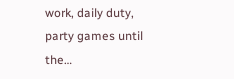work, daily duty, party games until the…